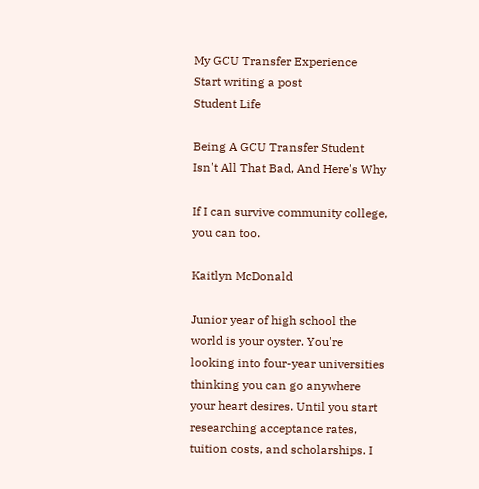My GCU Transfer Experience
Start writing a post
Student Life

Being A GCU Transfer Student Isn't All That Bad, And Here's Why

If I can survive community college, you can too.

Kaitlyn McDonald

Junior year of high school the world is your oyster. You're looking into four-year universities thinking you can go anywhere your heart desires. Until you start researching acceptance rates, tuition costs, and scholarships. I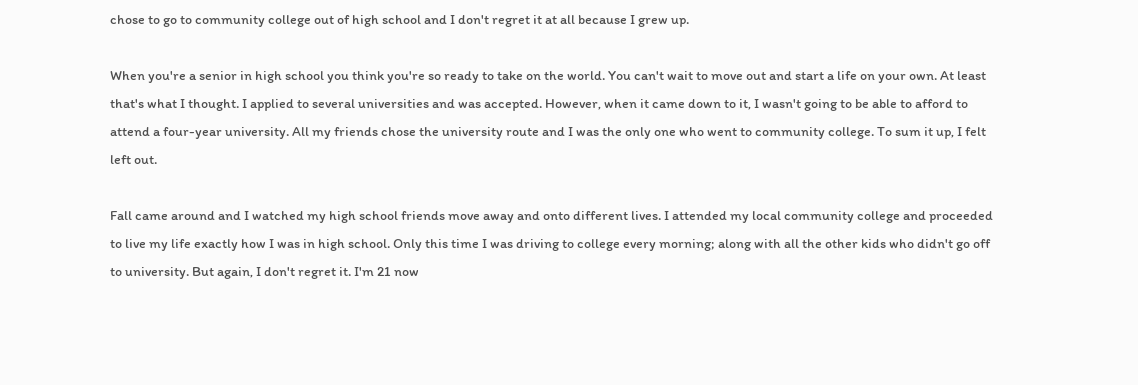chose to go to community college out of high school and I don't regret it at all because I grew up.

When you're a senior in high school you think you're so ready to take on the world. You can't wait to move out and start a life on your own. At least that's what I thought. I applied to several universities and was accepted. However, when it came down to it, I wasn't going to be able to afford to attend a four-year university. All my friends chose the university route and I was the only one who went to community college. To sum it up, I felt left out.

Fall came around and I watched my high school friends move away and onto different lives. I attended my local community college and proceeded to live my life exactly how I was in high school. Only this time I was driving to college every morning; along with all the other kids who didn't go off to university. But again, I don't regret it. I'm 21 now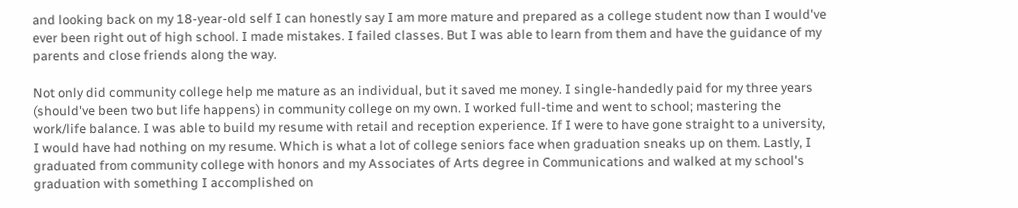and looking back on my 18-year-old self I can honestly say I am more mature and prepared as a college student now than I would've ever been right out of high school. I made mistakes. I failed classes. But I was able to learn from them and have the guidance of my parents and close friends along the way.

Not only did community college help me mature as an individual, but it saved me money. I single-handedly paid for my three years (should've been two but life happens) in community college on my own. I worked full-time and went to school; mastering the work/life balance. I was able to build my resume with retail and reception experience. If I were to have gone straight to a university, I would have had nothing on my resume. Which is what a lot of college seniors face when graduation sneaks up on them. Lastly, I graduated from community college with honors and my Associates of Arts degree in Communications and walked at my school's graduation with something I accomplished on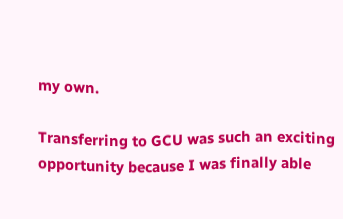my own.

Transferring to GCU was such an exciting opportunity because I was finally able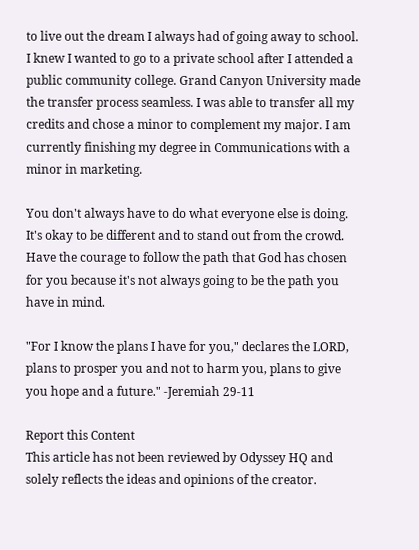to live out the dream I always had of going away to school. I knew I wanted to go to a private school after I attended a public community college. Grand Canyon University made the transfer process seamless. I was able to transfer all my credits and chose a minor to complement my major. I am currently finishing my degree in Communications with a minor in marketing.

You don't always have to do what everyone else is doing. It's okay to be different and to stand out from the crowd. Have the courage to follow the path that God has chosen for you because it's not always going to be the path you have in mind.

"For I know the plans I have for you," declares the LORD, plans to prosper you and not to harm you, plans to give you hope and a future." -Jeremiah 29-11

Report this Content
This article has not been reviewed by Odyssey HQ and solely reflects the ideas and opinions of the creator.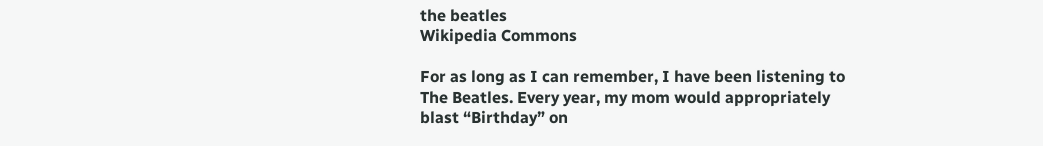the beatles
Wikipedia Commons

For as long as I can remember, I have been listening to The Beatles. Every year, my mom would appropriately blast “Birthday” on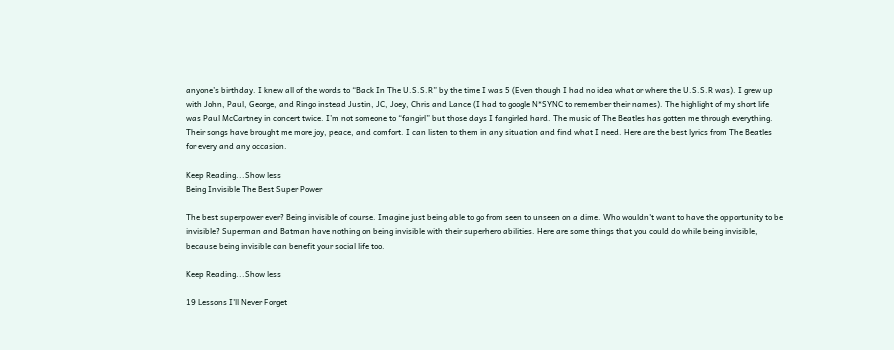anyone’s birthday. I knew all of the words to “Back In The U.S.S.R” by the time I was 5 (Even though I had no idea what or where the U.S.S.R was). I grew up with John, Paul, George, and Ringo instead Justin, JC, Joey, Chris and Lance (I had to google N*SYNC to remember their names). The highlight of my short life was Paul McCartney in concert twice. I’m not someone to “fangirl” but those days I fangirled hard. The music of The Beatles has gotten me through everything. Their songs have brought me more joy, peace, and comfort. I can listen to them in any situation and find what I need. Here are the best lyrics from The Beatles for every and any occasion.

Keep Reading...Show less
Being Invisible The Best Super Power

The best superpower ever? Being invisible of course. Imagine just being able to go from seen to unseen on a dime. Who wouldn't want to have the opportunity to be invisible? Superman and Batman have nothing on being invisible with their superhero abilities. Here are some things that you could do while being invisible, because being invisible can benefit your social life too.

Keep Reading...Show less

19 Lessons I'll Never Forget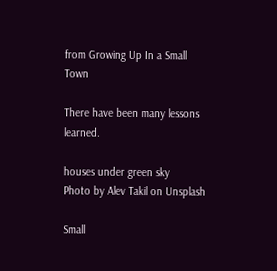from Growing Up In a Small Town

There have been many lessons learned.

houses under green sky
Photo by Alev Takil on Unsplash

Small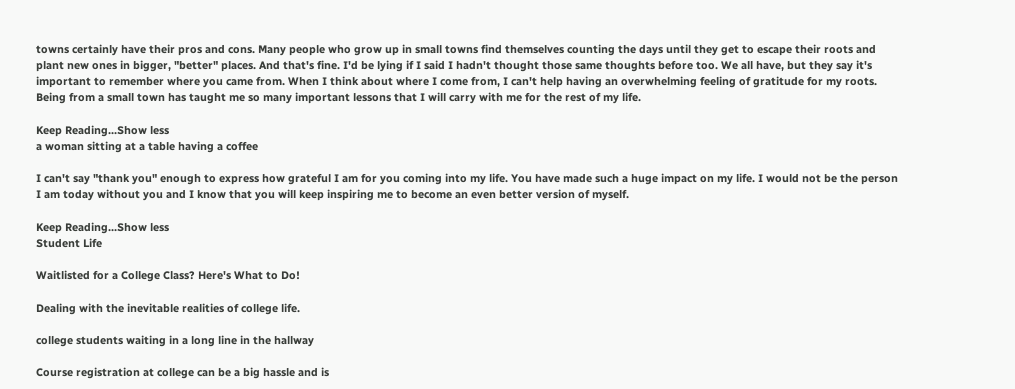towns certainly have their pros and cons. Many people who grow up in small towns find themselves counting the days until they get to escape their roots and plant new ones in bigger, "better" places. And that's fine. I'd be lying if I said I hadn't thought those same thoughts before too. We all have, but they say it's important to remember where you came from. When I think about where I come from, I can't help having an overwhelming feeling of gratitude for my roots. Being from a small town has taught me so many important lessons that I will carry with me for the rest of my life.

Keep Reading...Show less
a woman sitting at a table having a coffee

I can't say "thank you" enough to express how grateful I am for you coming into my life. You have made such a huge impact on my life. I would not be the person I am today without you and I know that you will keep inspiring me to become an even better version of myself.

Keep Reading...Show less
Student Life

Waitlisted for a College Class? Here's What to Do!

Dealing with the inevitable realities of college life.

college students waiting in a long line in the hallway

Course registration at college can be a big hassle and is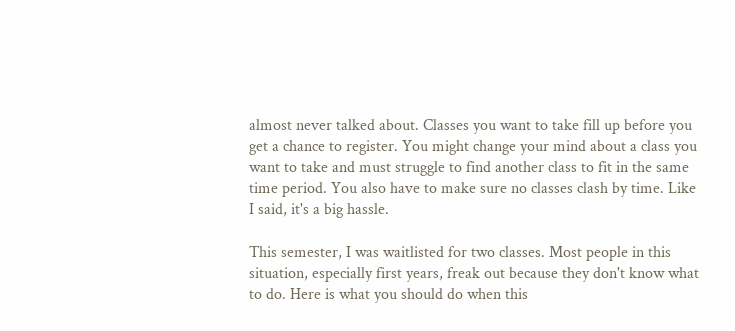almost never talked about. Classes you want to take fill up before you get a chance to register. You might change your mind about a class you want to take and must struggle to find another class to fit in the same time period. You also have to make sure no classes clash by time. Like I said, it's a big hassle.

This semester, I was waitlisted for two classes. Most people in this situation, especially first years, freak out because they don't know what to do. Here is what you should do when this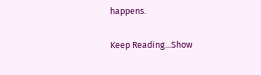happens.

Keep Reading...Show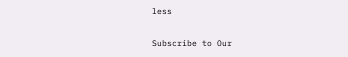less

Subscribe to Our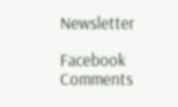Newsletter

Facebook Comments